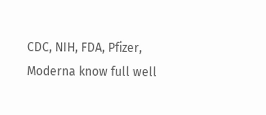CDC, NIH, FDA, Pfizer, Moderna know full well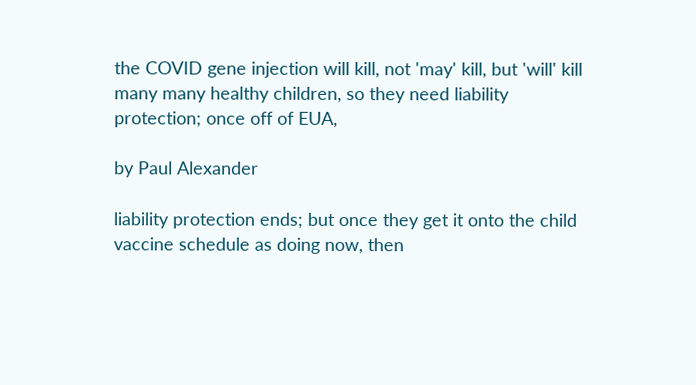the COVID gene injection will kill, not 'may' kill, but 'will' kill many many healthy children, so they need liability protection; once off of EUA,

by Paul Alexander

liability protection ends; but once they get it onto the child vaccine schedule as doing now, then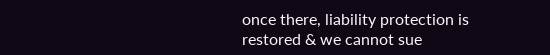once there, liability protection is restored & we cannot sue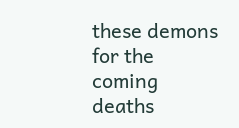these demons for the coming deaths